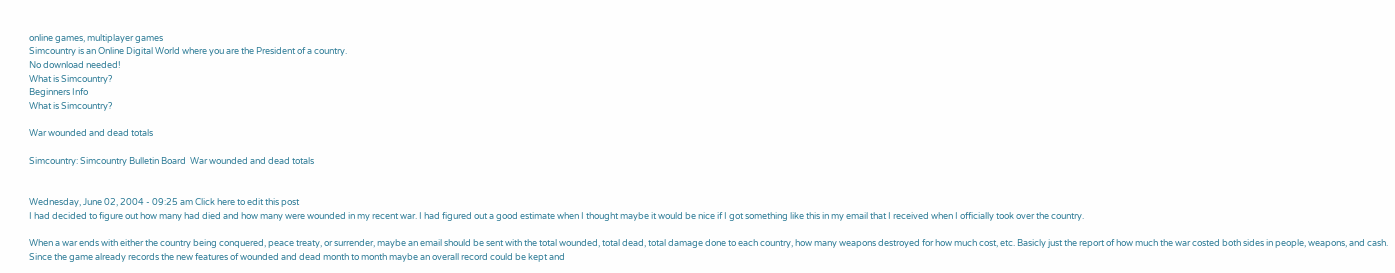online games, multiplayer games
Simcountry is an Online Digital World where you are the President of a country.
No download needed!
What is Simcountry?
Beginners Info
What is Simcountry?

War wounded and dead totals

Simcountry: Simcountry Bulletin Board  War wounded and dead totals


Wednesday, June 02, 2004 - 09:25 am Click here to edit this post
I had decided to figure out how many had died and how many were wounded in my recent war. I had figured out a good estimate when I thought maybe it would be nice if I got something like this in my email that I received when I officially took over the country.

When a war ends with either the country being conquered, peace treaty, or surrender, maybe an email should be sent with the total wounded, total dead, total damage done to each country, how many weapons destroyed for how much cost, etc. Basicly just the report of how much the war costed both sides in people, weapons, and cash. Since the game already records the new features of wounded and dead month to month maybe an overall record could be kept and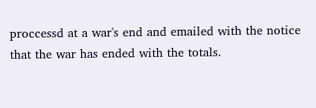proccessd at a war's end and emailed with the notice that the war has ended with the totals.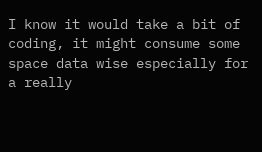I know it would take a bit of coding, it might consume some space data wise especially for a really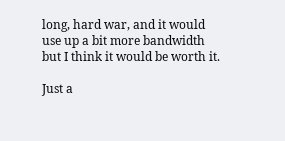long, hard war, and it would use up a bit more bandwidth but I think it would be worth it.

Just a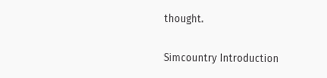thought.

Simcountry Introduction